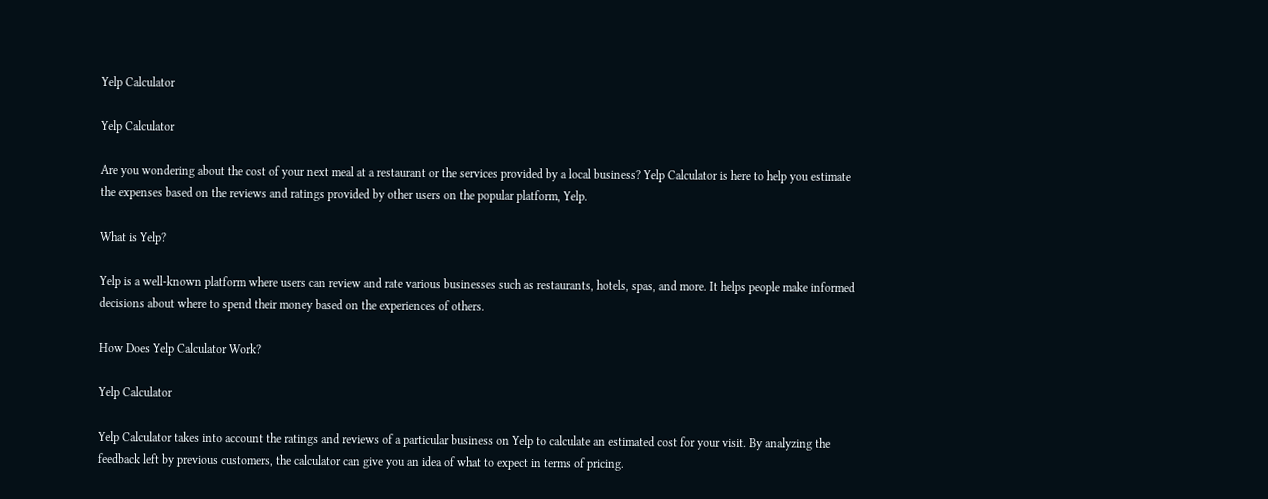Yelp Calculator

Yelp Calculator

Are you wondering about the cost of your next meal at a restaurant or the services provided by a local business? Yelp Calculator is here to help you estimate the expenses based on the reviews and ratings provided by other users on the popular platform, Yelp.

What is Yelp?

Yelp is a well-known platform where users can review and rate various businesses such as restaurants, hotels, spas, and more. It helps people make informed decisions about where to spend their money based on the experiences of others.

How Does Yelp Calculator Work?

Yelp Calculator

Yelp Calculator takes into account the ratings and reviews of a particular business on Yelp to calculate an estimated cost for your visit. By analyzing the feedback left by previous customers, the calculator can give you an idea of what to expect in terms of pricing.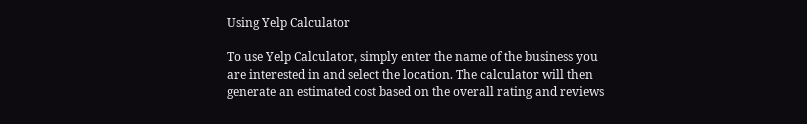Using Yelp Calculator

To use Yelp Calculator, simply enter the name of the business you are interested in and select the location. The calculator will then generate an estimated cost based on the overall rating and reviews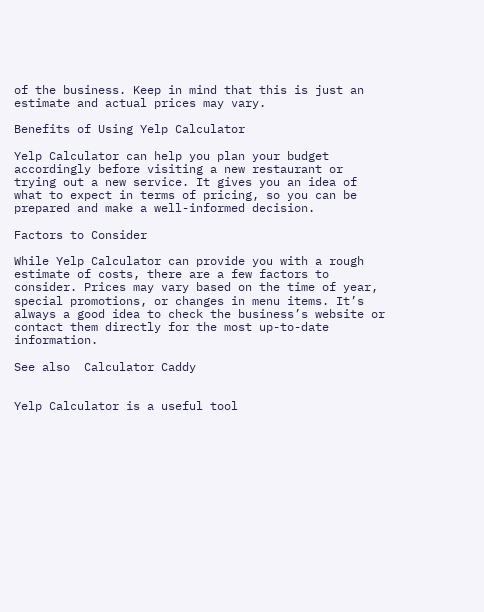of the business. Keep in mind that this is just an estimate and actual prices may vary.

Benefits of Using Yelp Calculator

Yelp Calculator can help you plan your budget accordingly before visiting a new restaurant or trying out a new service. It gives you an idea of what to expect in terms of pricing, so you can be prepared and make a well-informed decision.

Factors to Consider

While Yelp Calculator can provide you with a rough estimate of costs, there are a few factors to consider. Prices may vary based on the time of year, special promotions, or changes in menu items. It’s always a good idea to check the business’s website or contact them directly for the most up-to-date information.

See also  Calculator Caddy


Yelp Calculator is a useful tool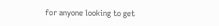for anyone looking to get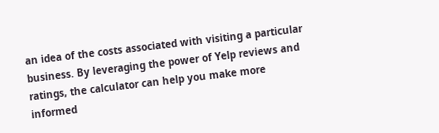an idea of the costs associated with visiting a particular business. By leveraging the power of Yelp reviews and ratings, the calculator can help you make more informed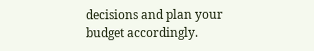decisions and plan your budget accordingly.